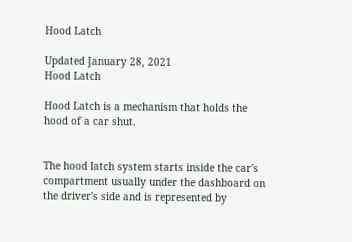Hood Latch

Updated January 28, 2021
Hood Latch

Hood Latch is a mechanism that holds the hood of a car shut.


The hood latch system starts inside the car's compartment usually under the dashboard on the driver's side and is represented by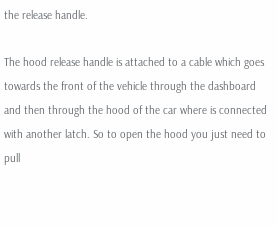the release handle.

The hood release handle is attached to a cable which goes towards the front of the vehicle through the dashboard and then through the hood of the car where is connected with another latch. So to open the hood you just need to pull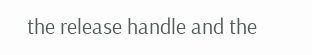the release handle and the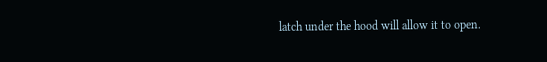latch under the hood will allow it to open.